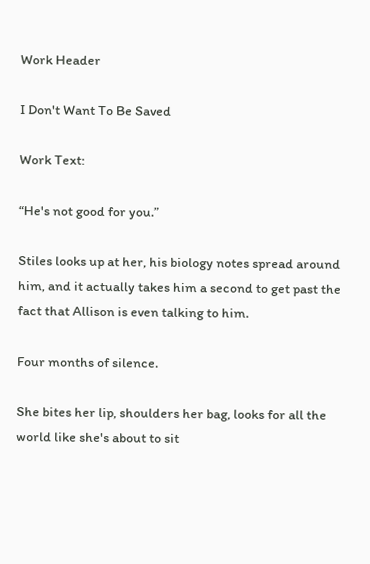Work Header

I Don't Want To Be Saved

Work Text:

“He's not good for you.”

Stiles looks up at her, his biology notes spread around him, and it actually takes him a second to get past the fact that Allison is even talking to him.

Four months of silence.

She bites her lip, shoulders her bag, looks for all the world like she's about to sit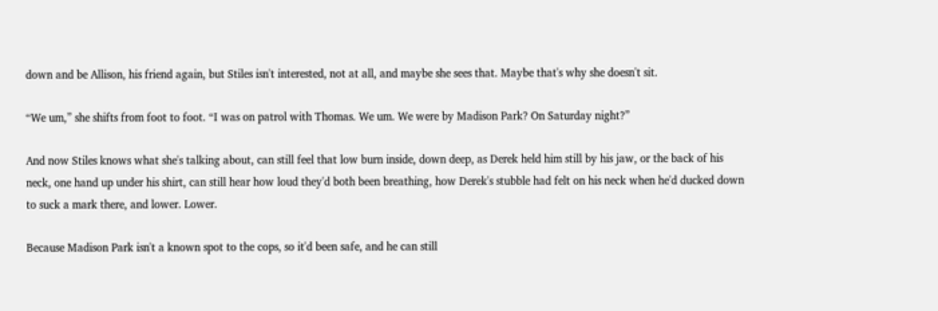down and be Allison, his friend again, but Stiles isn't interested, not at all, and maybe she sees that. Maybe that's why she doesn't sit.

“We um,” she shifts from foot to foot. “I was on patrol with Thomas. We um. We were by Madison Park? On Saturday night?”

And now Stiles knows what she's talking about, can still feel that low burn inside, down deep, as Derek held him still by his jaw, or the back of his neck, one hand up under his shirt, can still hear how loud they'd both been breathing, how Derek's stubble had felt on his neck when he'd ducked down to suck a mark there, and lower. Lower.

Because Madison Park isn't a known spot to the cops, so it'd been safe, and he can still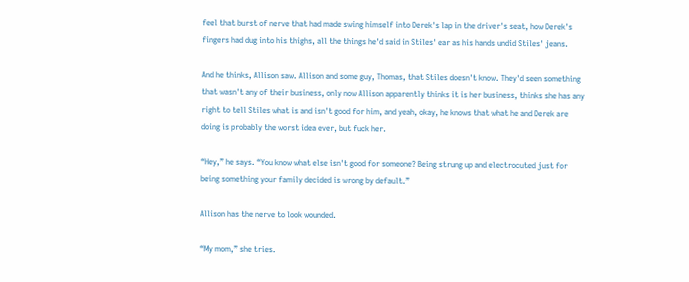feel that burst of nerve that had made swing himself into Derek's lap in the driver's seat, how Derek's fingers had dug into his thighs, all the things he'd said in Stiles' ear as his hands undid Stiles' jeans.

And he thinks, Allison saw. Allison and some guy, Thomas, that Stiles doesn't know. They'd seen something that wasn't any of their business, only now Allison apparently thinks it is her business, thinks she has any right to tell Stiles what is and isn't good for him, and yeah, okay, he knows that what he and Derek are doing is probably the worst idea ever, but fuck her.

“Hey,” he says. “You know what else isn't good for someone? Being strung up and electrocuted just for being something your family decided is wrong by default.”

Allison has the nerve to look wounded.

“My mom,” she tries.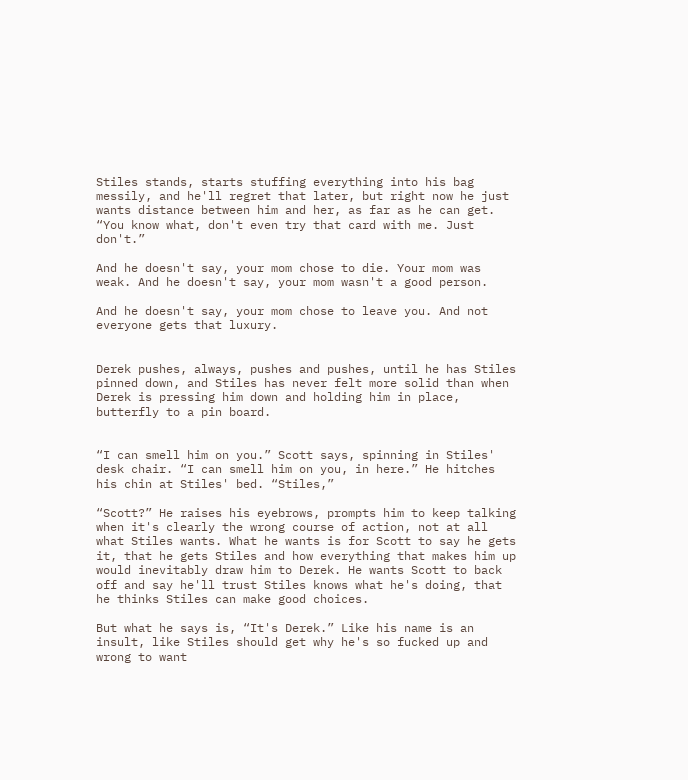Stiles stands, starts stuffing everything into his bag messily, and he'll regret that later, but right now he just wants distance between him and her, as far as he can get. “You know what, don't even try that card with me. Just don't.”

And he doesn't say, your mom chose to die. Your mom was weak. And he doesn't say, your mom wasn't a good person.

And he doesn't say, your mom chose to leave you. And not everyone gets that luxury.


Derek pushes, always, pushes and pushes, until he has Stiles pinned down, and Stiles has never felt more solid than when Derek is pressing him down and holding him in place, butterfly to a pin board.


“I can smell him on you.” Scott says, spinning in Stiles' desk chair. “I can smell him on you, in here.” He hitches his chin at Stiles' bed. “Stiles,”

“Scott?” He raises his eyebrows, prompts him to keep talking when it's clearly the wrong course of action, not at all what Stiles wants. What he wants is for Scott to say he gets it, that he gets Stiles and how everything that makes him up would inevitably draw him to Derek. He wants Scott to back off and say he'll trust Stiles knows what he's doing, that he thinks Stiles can make good choices.

But what he says is, “It's Derek.” Like his name is an insult, like Stiles should get why he's so fucked up and wrong to want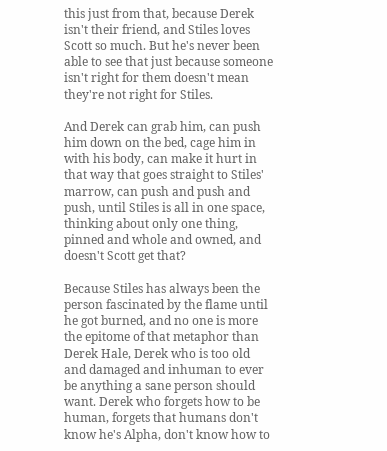this just from that, because Derek isn't their friend, and Stiles loves Scott so much. But he's never been able to see that just because someone isn't right for them doesn't mean they're not right for Stiles.

And Derek can grab him, can push him down on the bed, cage him in with his body, can make it hurt in that way that goes straight to Stiles' marrow, can push and push and push, until Stiles is all in one space, thinking about only one thing, pinned and whole and owned, and doesn't Scott get that?

Because Stiles has always been the person fascinated by the flame until he got burned, and no one is more the epitome of that metaphor than Derek Hale, Derek who is too old and damaged and inhuman to ever be anything a sane person should want. Derek who forgets how to be human, forgets that humans don't know he's Alpha, don't know how to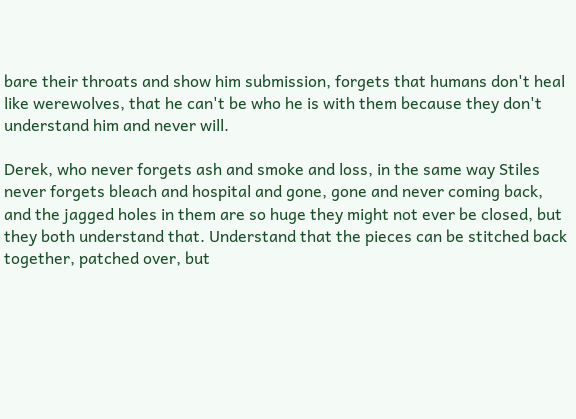bare their throats and show him submission, forgets that humans don't heal like werewolves, that he can't be who he is with them because they don't understand him and never will.

Derek, who never forgets ash and smoke and loss, in the same way Stiles never forgets bleach and hospital and gone, gone and never coming back, and the jagged holes in them are so huge they might not ever be closed, but they both understand that. Understand that the pieces can be stitched back together, patched over, but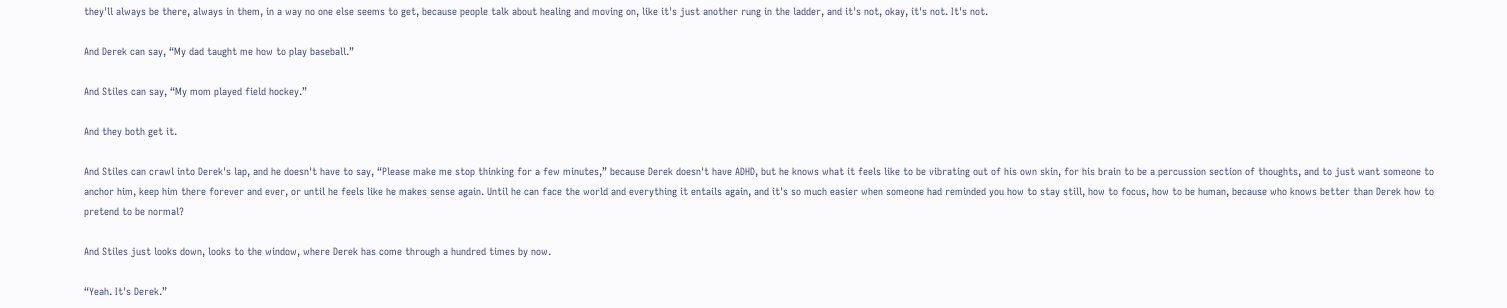they'll always be there, always in them, in a way no one else seems to get, because people talk about healing and moving on, like it's just another rung in the ladder, and it's not, okay, it's not. It's not.

And Derek can say, “My dad taught me how to play baseball.”

And Stiles can say, “My mom played field hockey.”

And they both get it.

And Stiles can crawl into Derek's lap, and he doesn't have to say, “Please make me stop thinking for a few minutes,” because Derek doesn't have ADHD, but he knows what it feels like to be vibrating out of his own skin, for his brain to be a percussion section of thoughts, and to just want someone to anchor him, keep him there forever and ever, or until he feels like he makes sense again. Until he can face the world and everything it entails again, and it's so much easier when someone had reminded you how to stay still, how to focus, how to be human, because who knows better than Derek how to pretend to be normal?

And Stiles just looks down, looks to the window, where Derek has come through a hundred times by now.

“Yeah. It's Derek.”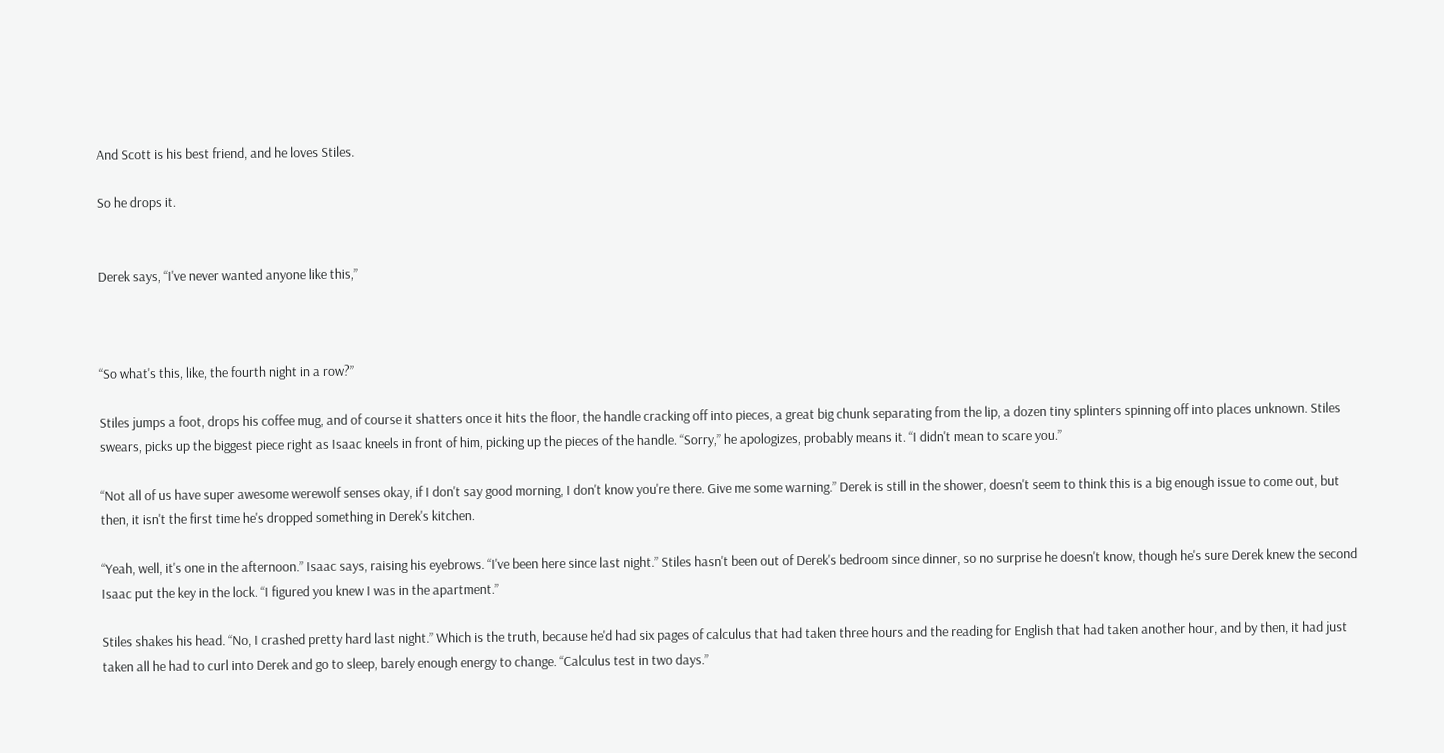And Scott is his best friend, and he loves Stiles.

So he drops it.


Derek says, “I've never wanted anyone like this,”



“So what's this, like, the fourth night in a row?”

Stiles jumps a foot, drops his coffee mug, and of course it shatters once it hits the floor, the handle cracking off into pieces, a great big chunk separating from the lip, a dozen tiny splinters spinning off into places unknown. Stiles swears, picks up the biggest piece right as Isaac kneels in front of him, picking up the pieces of the handle. “Sorry,” he apologizes, probably means it. “I didn't mean to scare you.”

“Not all of us have super awesome werewolf senses okay, if I don't say good morning, I don't know you're there. Give me some warning.” Derek is still in the shower, doesn't seem to think this is a big enough issue to come out, but then, it isn't the first time he's dropped something in Derek's kitchen.

“Yeah, well, it's one in the afternoon.” Isaac says, raising his eyebrows. “I've been here since last night.” Stiles hasn't been out of Derek's bedroom since dinner, so no surprise he doesn't know, though he's sure Derek knew the second Isaac put the key in the lock. “I figured you knew I was in the apartment.”

Stiles shakes his head. “No, I crashed pretty hard last night.” Which is the truth, because he'd had six pages of calculus that had taken three hours and the reading for English that had taken another hour, and by then, it had just taken all he had to curl into Derek and go to sleep, barely enough energy to change. “Calculus test in two days.”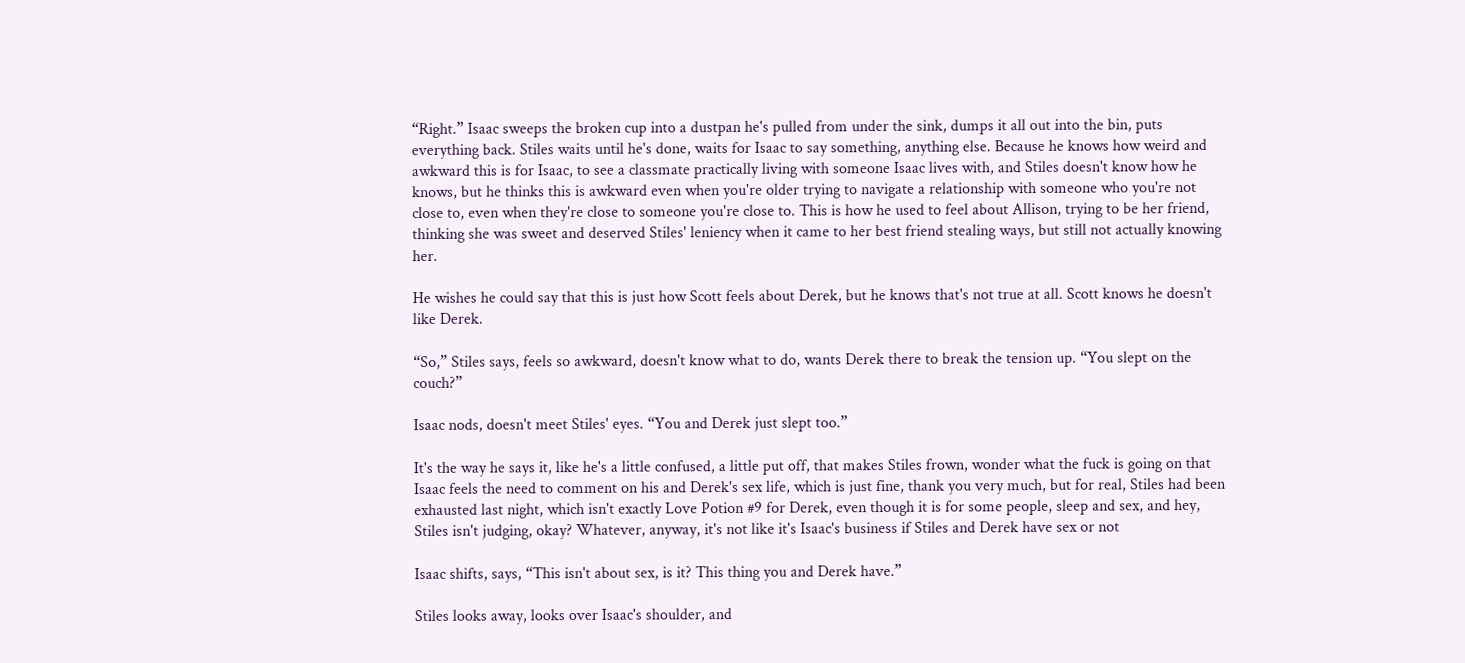“Right.” Isaac sweeps the broken cup into a dustpan he's pulled from under the sink, dumps it all out into the bin, puts everything back. Stiles waits until he's done, waits for Isaac to say something, anything else. Because he knows how weird and awkward this is for Isaac, to see a classmate practically living with someone Isaac lives with, and Stiles doesn't know how he knows, but he thinks this is awkward even when you're older trying to navigate a relationship with someone who you're not close to, even when they're close to someone you're close to. This is how he used to feel about Allison, trying to be her friend, thinking she was sweet and deserved Stiles' leniency when it came to her best friend stealing ways, but still not actually knowing her.

He wishes he could say that this is just how Scott feels about Derek, but he knows that's not true at all. Scott knows he doesn't like Derek.

“So,” Stiles says, feels so awkward, doesn't know what to do, wants Derek there to break the tension up. “You slept on the couch?”

Isaac nods, doesn't meet Stiles' eyes. “You and Derek just slept too.”

It's the way he says it, like he's a little confused, a little put off, that makes Stiles frown, wonder what the fuck is going on that Isaac feels the need to comment on his and Derek's sex life, which is just fine, thank you very much, but for real, Stiles had been exhausted last night, which isn't exactly Love Potion #9 for Derek, even though it is for some people, sleep and sex, and hey, Stiles isn't judging, okay? Whatever, anyway, it's not like it's Isaac's business if Stiles and Derek have sex or not

Isaac shifts, says, “This isn't about sex, is it? This thing you and Derek have.”

Stiles looks away, looks over Isaac's shoulder, and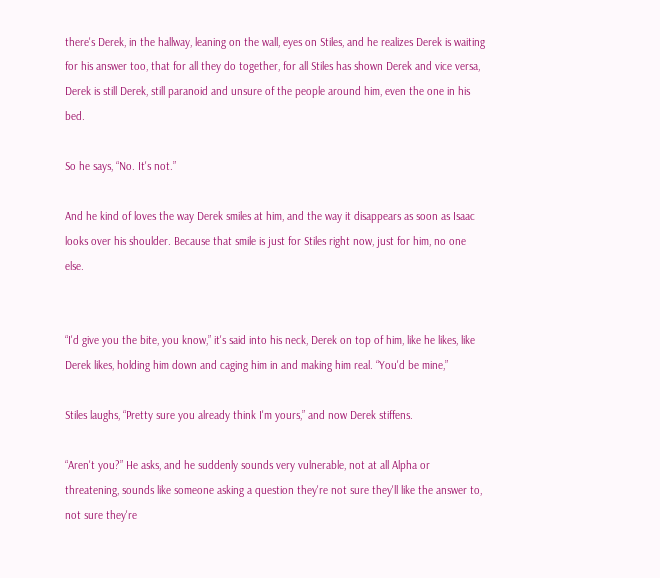there's Derek, in the hallway, leaning on the wall, eyes on Stiles, and he realizes Derek is waiting for his answer too, that for all they do together, for all Stiles has shown Derek and vice versa, Derek is still Derek, still paranoid and unsure of the people around him, even the one in his bed.

So he says, “No. It's not.”

And he kind of loves the way Derek smiles at him, and the way it disappears as soon as Isaac looks over his shoulder. Because that smile is just for Stiles right now, just for him, no one else.


“I'd give you the bite, you know,” it's said into his neck, Derek on top of him, like he likes, like Derek likes, holding him down and caging him in and making him real. “You'd be mine,”

Stiles laughs, “Pretty sure you already think I'm yours,” and now Derek stiffens.

“Aren't you?” He asks, and he suddenly sounds very vulnerable, not at all Alpha or threatening, sounds like someone asking a question they're not sure they'll like the answer to, not sure they're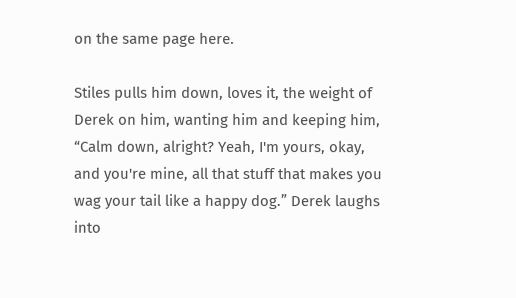on the same page here.

Stiles pulls him down, loves it, the weight of Derek on him, wanting him and keeping him, “Calm down, alright? Yeah, I'm yours, okay, and you're mine, all that stuff that makes you wag your tail like a happy dog.” Derek laughs into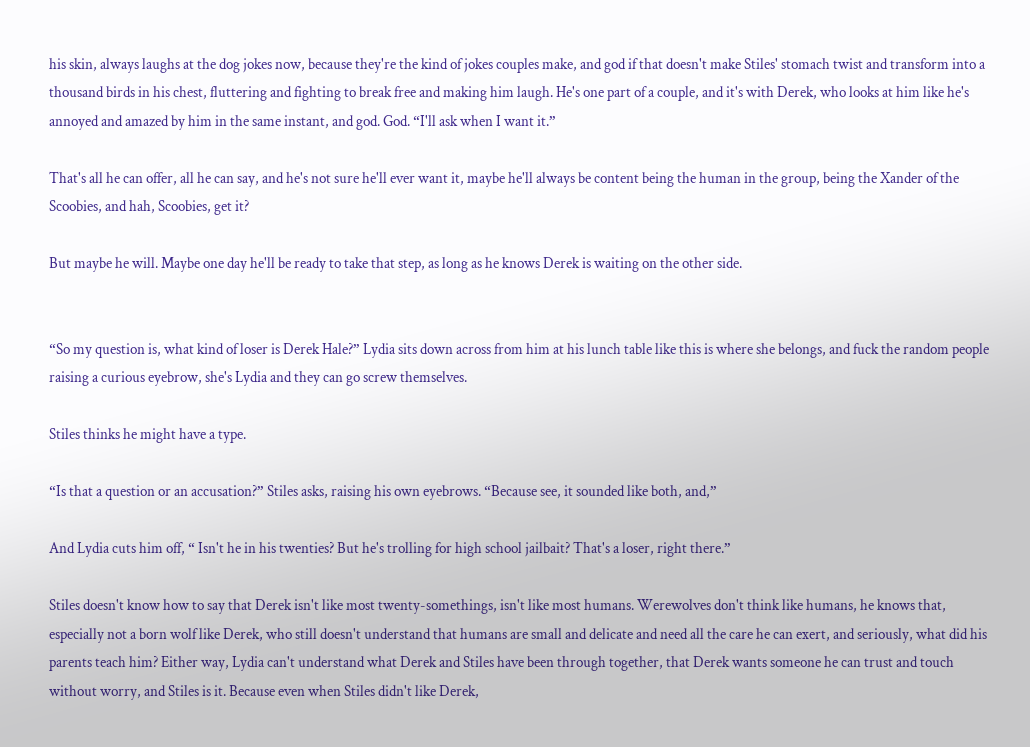his skin, always laughs at the dog jokes now, because they're the kind of jokes couples make, and god if that doesn't make Stiles' stomach twist and transform into a thousand birds in his chest, fluttering and fighting to break free and making him laugh. He's one part of a couple, and it's with Derek, who looks at him like he's annoyed and amazed by him in the same instant, and god. God. “I'll ask when I want it.”

That's all he can offer, all he can say, and he's not sure he'll ever want it, maybe he'll always be content being the human in the group, being the Xander of the Scoobies, and hah, Scoobies, get it?

But maybe he will. Maybe one day he'll be ready to take that step, as long as he knows Derek is waiting on the other side.


“So my question is, what kind of loser is Derek Hale?” Lydia sits down across from him at his lunch table like this is where she belongs, and fuck the random people raising a curious eyebrow, she's Lydia and they can go screw themselves.

Stiles thinks he might have a type.

“Is that a question or an accusation?” Stiles asks, raising his own eyebrows. “Because see, it sounded like both, and,”

And Lydia cuts him off, “ Isn't he in his twenties? But he's trolling for high school jailbait? That's a loser, right there.”

Stiles doesn't know how to say that Derek isn't like most twenty-somethings, isn't like most humans. Werewolves don't think like humans, he knows that, especially not a born wolf like Derek, who still doesn't understand that humans are small and delicate and need all the care he can exert, and seriously, what did his parents teach him? Either way, Lydia can't understand what Derek and Stiles have been through together, that Derek wants someone he can trust and touch without worry, and Stiles is it. Because even when Stiles didn't like Derek,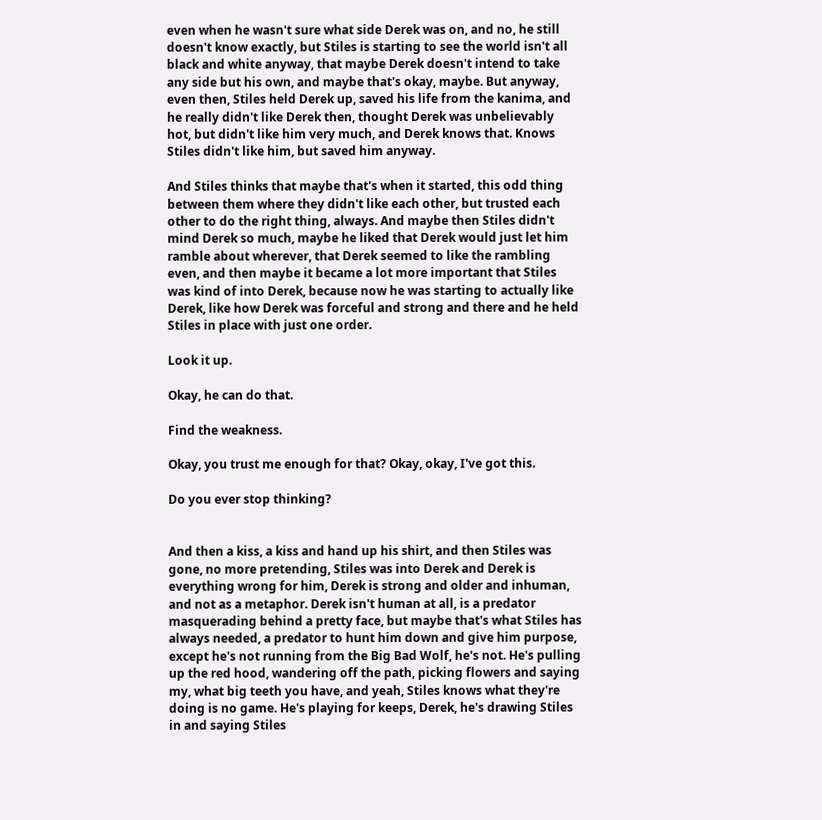even when he wasn't sure what side Derek was on, and no, he still doesn't know exactly, but Stiles is starting to see the world isn't all black and white anyway, that maybe Derek doesn't intend to take any side but his own, and maybe that's okay, maybe. But anyway, even then, Stiles held Derek up, saved his life from the kanima, and he really didn't like Derek then, thought Derek was unbelievably hot, but didn't like him very much, and Derek knows that. Knows Stiles didn't like him, but saved him anyway.

And Stiles thinks that maybe that's when it started, this odd thing between them where they didn't like each other, but trusted each other to do the right thing, always. And maybe then Stiles didn't mind Derek so much, maybe he liked that Derek would just let him ramble about wherever, that Derek seemed to like the rambling even, and then maybe it became a lot more important that Stiles was kind of into Derek, because now he was starting to actually like Derek, like how Derek was forceful and strong and there and he held Stiles in place with just one order.

Look it up.

Okay, he can do that.

Find the weakness.

Okay, you trust me enough for that? Okay, okay, I've got this.

Do you ever stop thinking?


And then a kiss, a kiss and hand up his shirt, and then Stiles was gone, no more pretending, Stiles was into Derek and Derek is everything wrong for him, Derek is strong and older and inhuman, and not as a metaphor. Derek isn't human at all, is a predator masquerading behind a pretty face, but maybe that's what Stiles has always needed, a predator to hunt him down and give him purpose, except he's not running from the Big Bad Wolf, he's not. He's pulling up the red hood, wandering off the path, picking flowers and saying my, what big teeth you have, and yeah, Stiles knows what they're doing is no game. He's playing for keeps, Derek, he's drawing Stiles in and saying Stiles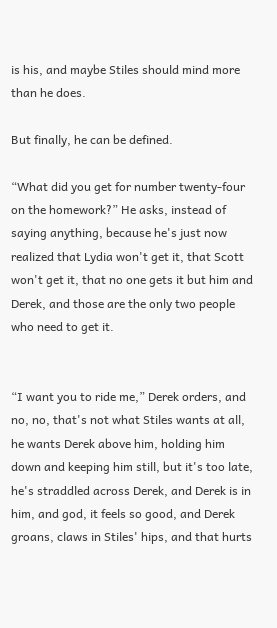is his, and maybe Stiles should mind more than he does.

But finally, he can be defined.

“What did you get for number twenty-four on the homework?” He asks, instead of saying anything, because he's just now realized that Lydia won't get it, that Scott won't get it, that no one gets it but him and Derek, and those are the only two people who need to get it.


“I want you to ride me,” Derek orders, and no, no, that's not what Stiles wants at all, he wants Derek above him, holding him down and keeping him still, but it's too late, he's straddled across Derek, and Derek is in him, and god, it feels so good, and Derek groans, claws in Stiles' hips, and that hurts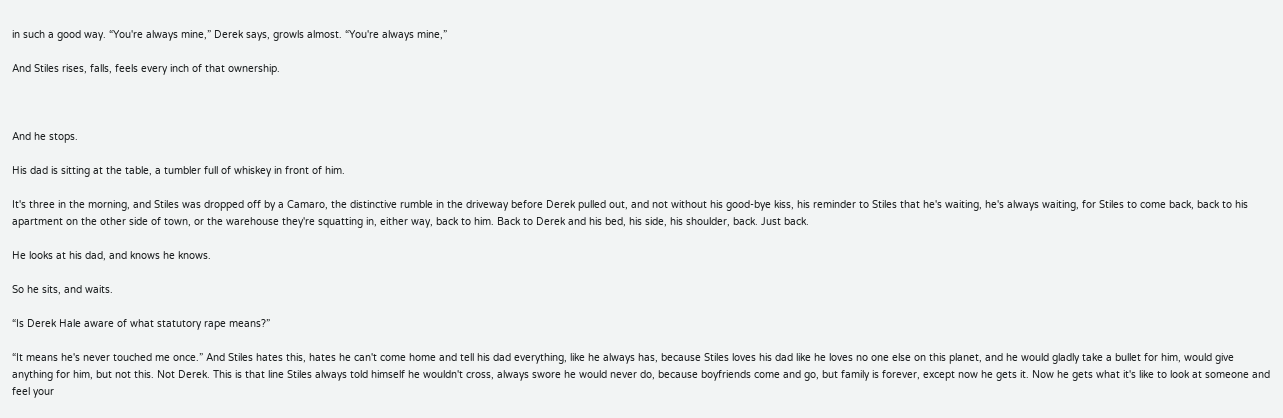in such a good way. “You're always mine,” Derek says, growls almost. “You're always mine,”

And Stiles rises, falls, feels every inch of that ownership.



And he stops.

His dad is sitting at the table, a tumbler full of whiskey in front of him.

It's three in the morning, and Stiles was dropped off by a Camaro, the distinctive rumble in the driveway before Derek pulled out, and not without his good-bye kiss, his reminder to Stiles that he's waiting, he's always waiting, for Stiles to come back, back to his apartment on the other side of town, or the warehouse they're squatting in, either way, back to him. Back to Derek and his bed, his side, his shoulder, back. Just back.

He looks at his dad, and knows he knows.

So he sits, and waits.

“Is Derek Hale aware of what statutory rape means?”

“It means he's never touched me once.” And Stiles hates this, hates he can't come home and tell his dad everything, like he always has, because Stiles loves his dad like he loves no one else on this planet, and he would gladly take a bullet for him, would give anything for him, but not this. Not Derek. This is that line Stiles always told himself he wouldn't cross, always swore he would never do, because boyfriends come and go, but family is forever, except now he gets it. Now he gets what it's like to look at someone and feel your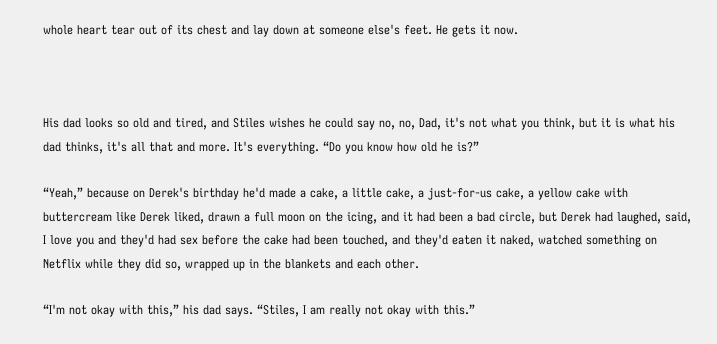whole heart tear out of its chest and lay down at someone else's feet. He gets it now.



His dad looks so old and tired, and Stiles wishes he could say no, no, Dad, it's not what you think, but it is what his dad thinks, it's all that and more. It's everything. “Do you know how old he is?”

“Yeah,” because on Derek's birthday he'd made a cake, a little cake, a just-for-us cake, a yellow cake with buttercream like Derek liked, drawn a full moon on the icing, and it had been a bad circle, but Derek had laughed, said, I love you and they'd had sex before the cake had been touched, and they'd eaten it naked, watched something on Netflix while they did so, wrapped up in the blankets and each other.

“I'm not okay with this,” his dad says. “Stiles, I am really not okay with this.”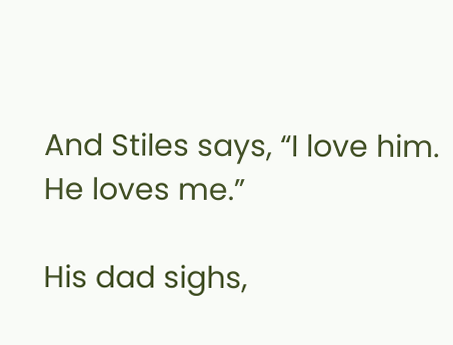And Stiles says, “I love him. He loves me.”

His dad sighs,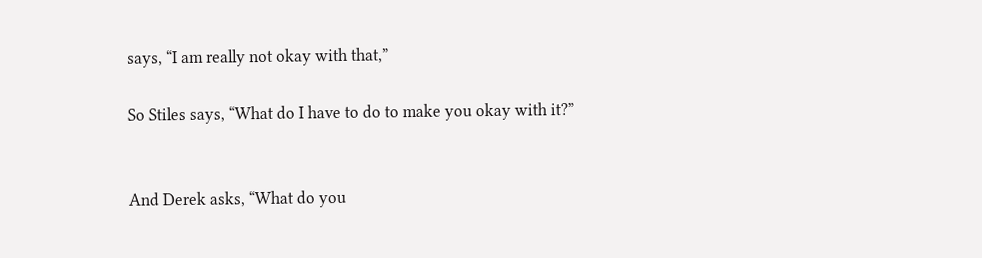says, “I am really not okay with that,”

So Stiles says, “What do I have to do to make you okay with it?”


And Derek asks, “What do you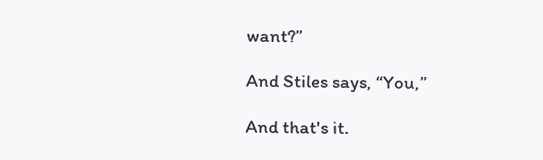want?”

And Stiles says, “You,”

And that's it.